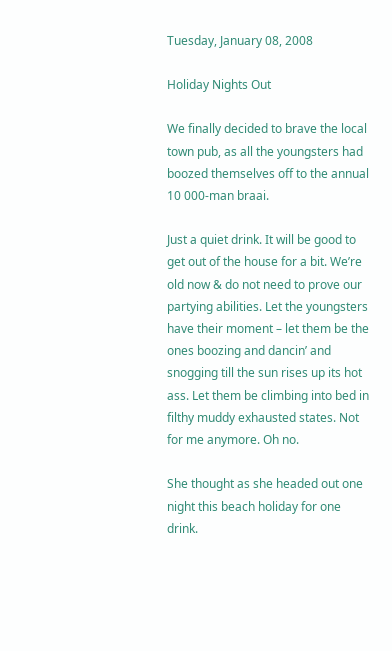Tuesday, January 08, 2008

Holiday Nights Out

We finally decided to brave the local town pub, as all the youngsters had boozed themselves off to the annual 10 000-man braai.

Just a quiet drink. It will be good to get out of the house for a bit. We’re old now & do not need to prove our partying abilities. Let the youngsters have their moment – let them be the ones boozing and dancin’ and snogging till the sun rises up its hot ass. Let them be climbing into bed in filthy muddy exhausted states. Not for me anymore. Oh no.

She thought as she headed out one night this beach holiday for one drink.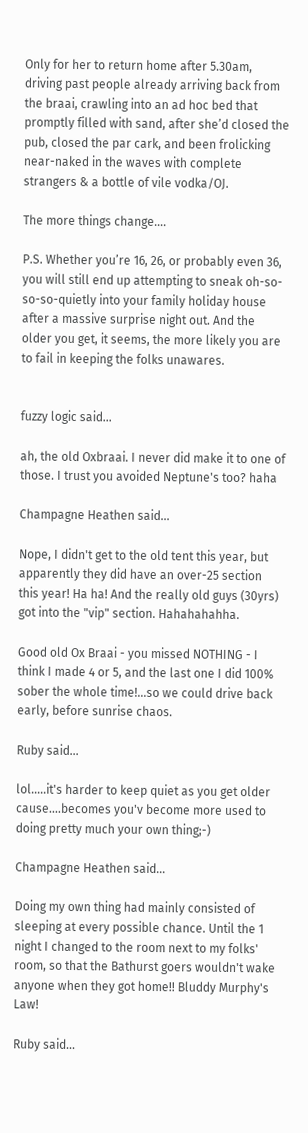Only for her to return home after 5.30am, driving past people already arriving back from the braai, crawling into an ad hoc bed that promptly filled with sand, after she’d closed the pub, closed the par cark, and been frolicking near-naked in the waves with complete strangers & a bottle of vile vodka/OJ.

The more things change….

P.S. Whether you’re 16, 26, or probably even 36, you will still end up attempting to sneak oh-so-so-so-quietly into your family holiday house after a massive surprise night out. And the older you get, it seems, the more likely you are to fail in keeping the folks unawares.


fuzzy logic said...

ah, the old Oxbraai. I never did make it to one of those. I trust you avoided Neptune's too? haha

Champagne Heathen said...

Nope, I didn't get to the old tent this year, but apparently they did have an over-25 section this year! Ha ha! And the really old guys (30yrs) got into the "vip" section. Hahahahahha.

Good old Ox Braai - you missed NOTHING - I think I made 4 or 5, and the last one I did 100% sober the whole time!...so we could drive back early, before sunrise chaos.

Ruby said...

lol.....it's harder to keep quiet as you get older cause....becomes you'v become more used to doing pretty much your own thing;-)

Champagne Heathen said...

Doing my own thing had mainly consisted of sleeping at every possible chance. Until the 1 night I changed to the room next to my folks' room, so that the Bathurst goers wouldn't wake anyone when they got home!! Bluddy Murphy's Law!

Ruby said...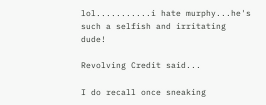lol...........i hate murphy...he's such a selfish and irritating dude!

Revolving Credit said...

I do recall once sneaking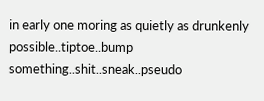in early one moring as quietly as drunkenly possible..tiptoe..bump something..shit..sneak..pseudo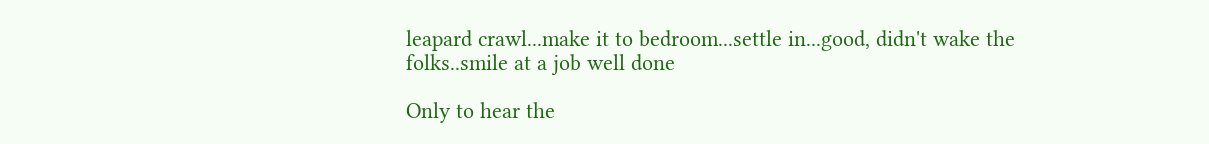leapard crawl...make it to bedroom...settle in...good, didn't wake the folks..smile at a job well done

Only to hear the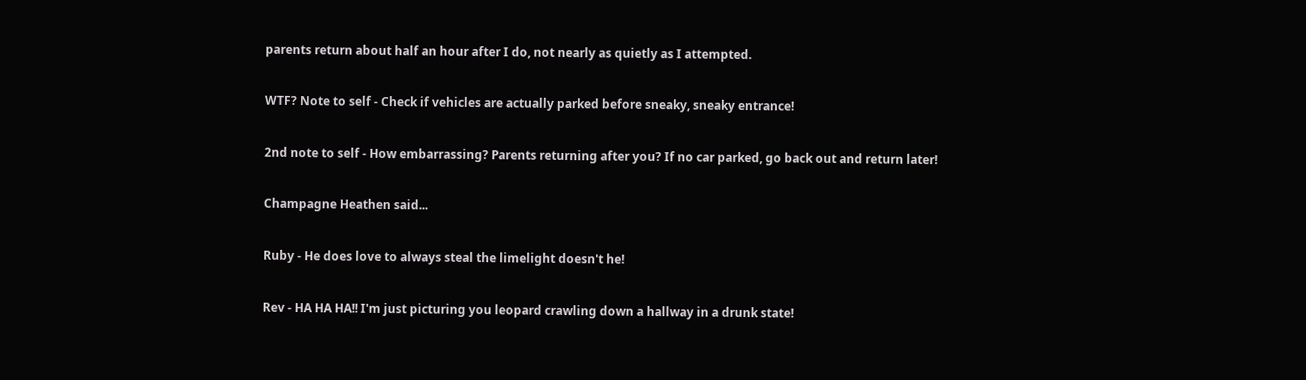parents return about half an hour after I do, not nearly as quietly as I attempted.

WTF? Note to self - Check if vehicles are actually parked before sneaky, sneaky entrance!

2nd note to self - How embarrassing? Parents returning after you? If no car parked, go back out and return later!

Champagne Heathen said...

Ruby - He does love to always steal the limelight doesn't he!

Rev - HA HA HA!! I'm just picturing you leopard crawling down a hallway in a drunk state!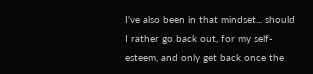I've also been in that mindset... should I rather go back out, for my self-esteem, and only get back once the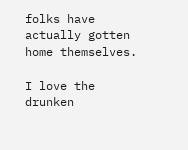folks have actually gotten home themselves.

I love the drunken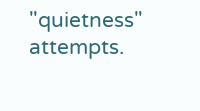"quietness" attempts.